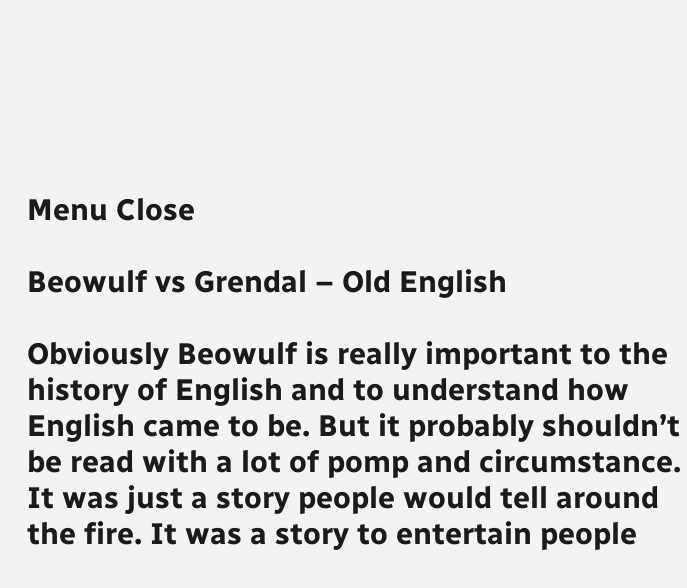Menu Close

Beowulf vs Grendal – Old English

Obviously Beowulf is really important to the history of English and to understand how English came to be. But it probably shouldn’t be read with a lot of pomp and circumstance. It was just a story people would tell around the fire. It was a story to entertain people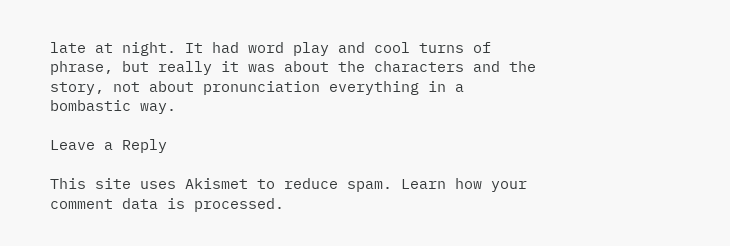late at night. It had word play and cool turns of phrase, but really it was about the characters and the story, not about pronunciation everything in a bombastic way.

Leave a Reply

This site uses Akismet to reduce spam. Learn how your comment data is processed.